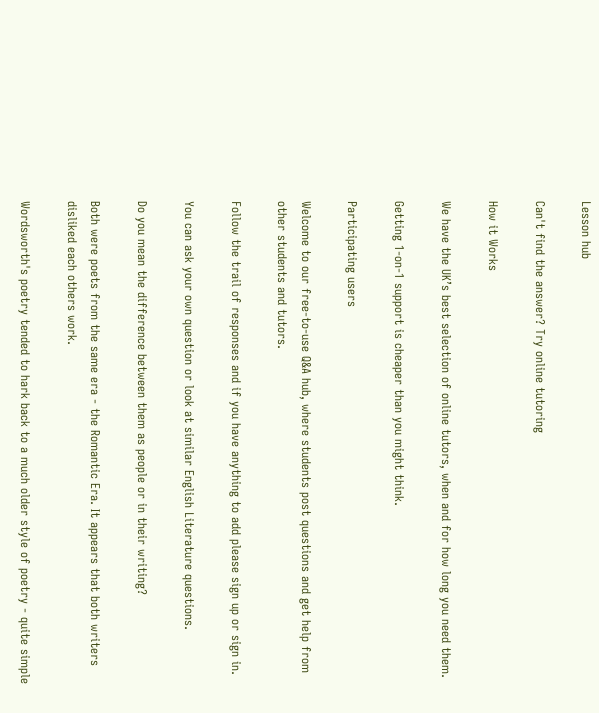Lesson hub

Can't find the answer? Try online tutoring

How it Works

We have the UK’s best selection of online tutors, when and for how long you need them.

Getting 1-on-1 support is cheaper than you might think.

Participating users

Welcome to our free-to-use Q&A hub, where students post questions and get help from other students and tutors.

Follow the trail of responses and if you have anything to add please sign up or sign in.

You can ask your own question or look at similar English Literature questions.

Do you mean the difference between them as people or in their writing?

Both were poets from the same era - the Romantic Era. It appears that both writers disliked each others work.

Wordsworth's poetry tended to hark back to a much older style of poetry - quite simple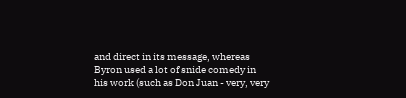and direct in its message, whereas Byron used a lot of snide comedy in his work (such as Don Juan - very, very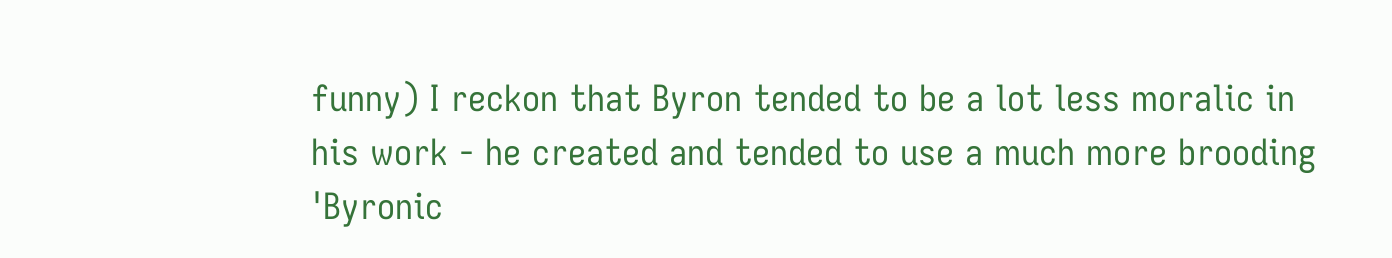funny) I reckon that Byron tended to be a lot less moralic in his work - he created and tended to use a much more brooding 'Byronic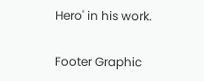Hero' in his work.

Footer Graphic